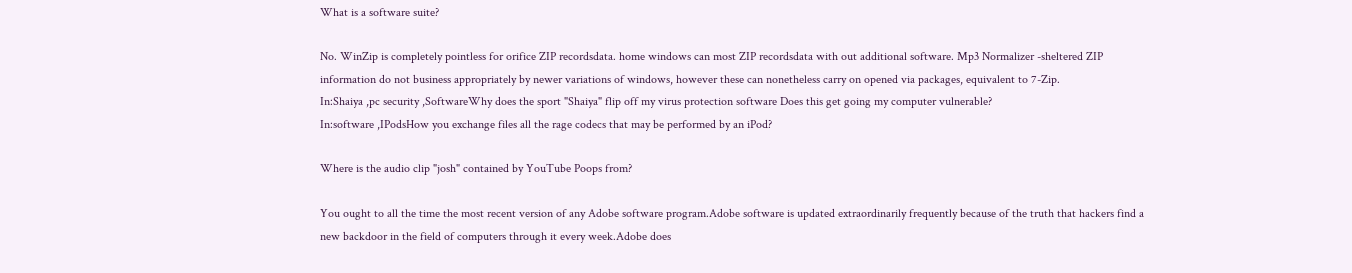What is a software suite?

No. WinZip is completely pointless for orifice ZIP recordsdata. home windows can most ZIP recordsdata with out additional software. Mp3 Normalizer -sheltered ZIP information do not business appropriately by newer variations of windows, however these can nonetheless carry on opened via packages, equivalent to 7-Zip.
In:Shaiya ,pc security ,SoftwareWhy does the sport "Shaiya" flip off my virus protection software Does this get going my computer vulnerable?
In:software ,IPodsHow you exchange files all the rage codecs that may be performed by an iPod?

Where is the audio clip "josh" contained by YouTube Poops from?

You ought to all the time the most recent version of any Adobe software program.Adobe software is updated extraordinarily frequently because of the truth that hackers find a new backdoor in the field of computers through it every week.Adobe does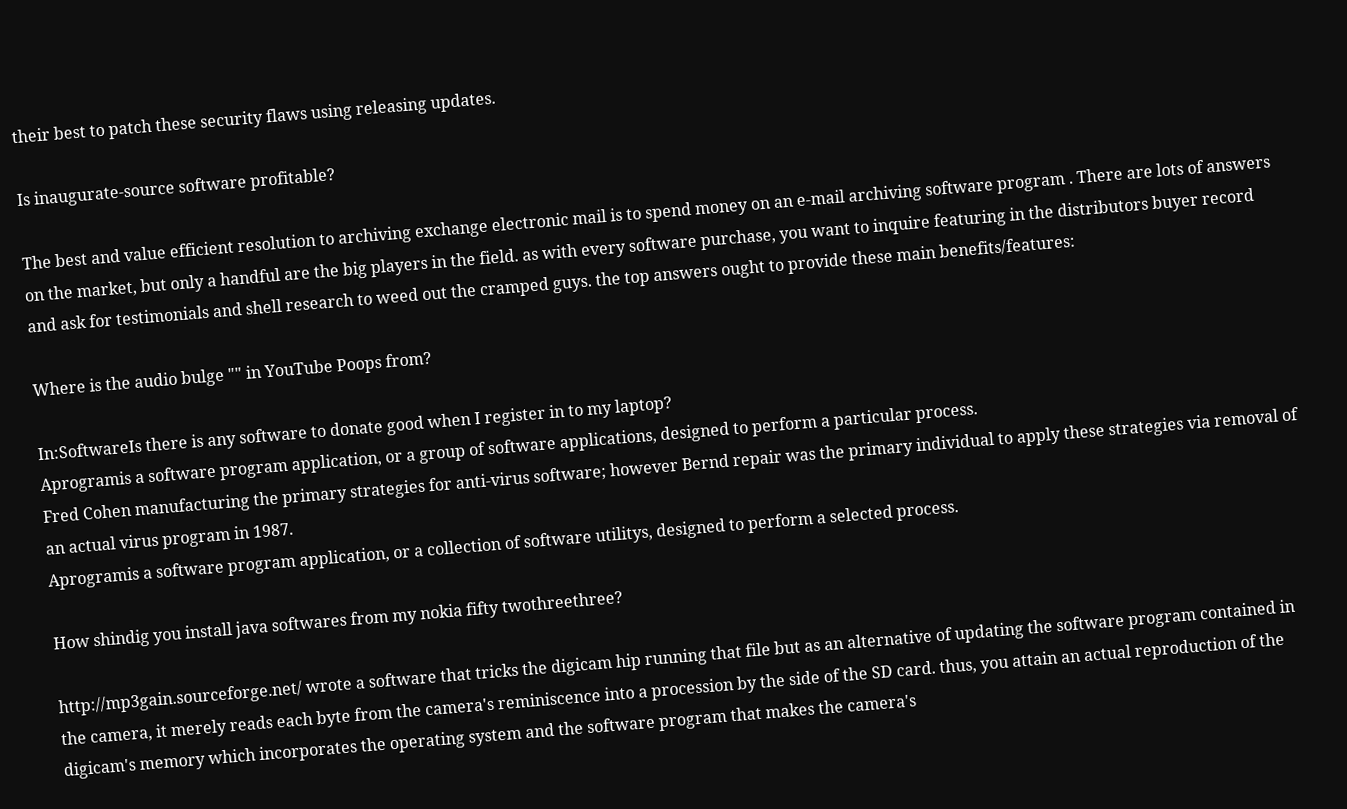their best to patch these security flaws using releasing updates.

Is inaugurate-source software profitable?

The best and value efficient resolution to archiving exchange electronic mail is to spend money on an e-mail archiving software program . There are lots of answers on the market, but only a handful are the big players in the field. as with every software purchase, you want to inquire featuring in the distributors buyer record and ask for testimonials and shell research to weed out the cramped guys. the top answers ought to provide these main benefits/features:

Where is the audio bulge "" in YouTube Poops from?

In:SoftwareIs there is any software to donate good when I register in to my laptop?
Aprogramis a software program application, or a group of software applications, designed to perform a particular process.
Fred Cohen manufacturing the primary strategies for anti-virus software; however Bernd repair was the primary individual to apply these strategies via removal of an actual virus program in 1987.
Aprogramis a software program application, or a collection of software utilitys, designed to perform a selected process.

How shindig you install java softwares from my nokia fifty twothreethree?

http://mp3gain.sourceforge.net/ wrote a software that tricks the digicam hip running that file but as an alternative of updating the software program contained in the camera, it merely reads each byte from the camera's reminiscence into a procession by the side of the SD card. thus, you attain an actual reproduction of the digicam's memory which incorporates the operating system and the software program that makes the camera's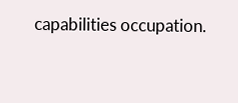capabilities occupation.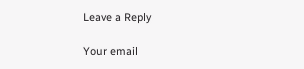Leave a Reply

Your email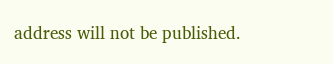address will not be published.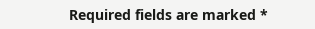Required fields are marked *